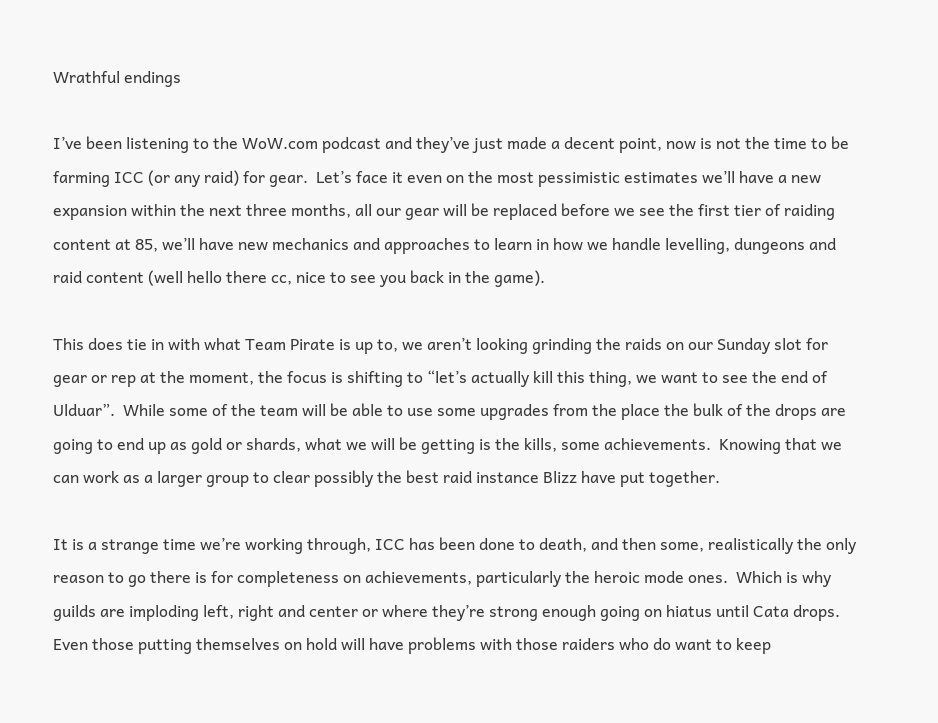Wrathful endings

I’ve been listening to the WoW.com podcast and they’ve just made a decent point, now is not the time to be farming ICC (or any raid) for gear.  Let’s face it even on the most pessimistic estimates we’ll have a new expansion within the next three months, all our gear will be replaced before we see the first tier of raiding content at 85, we’ll have new mechanics and approaches to learn in how we handle levelling, dungeons and raid content (well hello there cc, nice to see you back in the game).

This does tie in with what Team Pirate is up to, we aren’t looking grinding the raids on our Sunday slot for gear or rep at the moment, the focus is shifting to “let’s actually kill this thing, we want to see the end of Ulduar”.  While some of the team will be able to use some upgrades from the place the bulk of the drops are going to end up as gold or shards, what we will be getting is the kills, some achievements.  Knowing that we can work as a larger group to clear possibly the best raid instance Blizz have put together.

It is a strange time we’re working through, ICC has been done to death, and then some, realistically the only reason to go there is for completeness on achievements, particularly the heroic mode ones.  Which is why guilds are imploding left, right and center or where they’re strong enough going on hiatus until Cata drops.  Even those putting themselves on hold will have problems with those raiders who do want to keep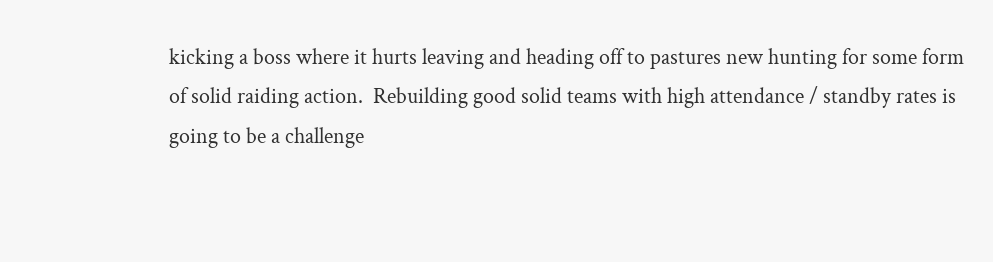kicking a boss where it hurts leaving and heading off to pastures new hunting for some form of solid raiding action.  Rebuilding good solid teams with high attendance / standby rates is going to be a challenge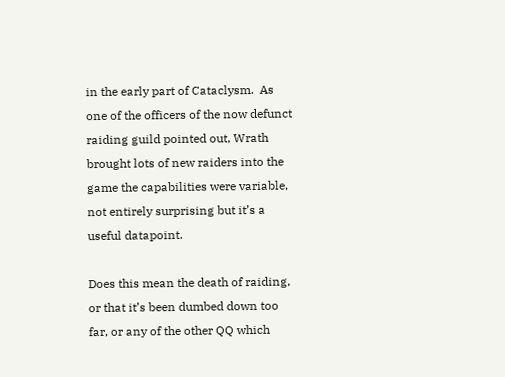in the early part of Cataclysm.  As one of the officers of the now defunct raiding guild pointed out, Wrath brought lots of new raiders into the game the capabilities were variable, not entirely surprising but it’s a useful datapoint.

Does this mean the death of raiding, or that it’s been dumbed down too far, or any of the other QQ which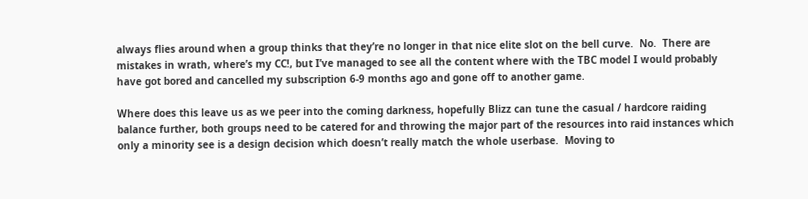always flies around when a group thinks that they’re no longer in that nice elite slot on the bell curve.  No.  There are mistakes in wrath, where’s my CC!, but I’ve managed to see all the content where with the TBC model I would probably have got bored and cancelled my subscription 6-9 months ago and gone off to another game.

Where does this leave us as we peer into the coming darkness, hopefully Blizz can tune the casual / hardcore raiding balance further, both groups need to be catered for and throwing the major part of the resources into raid instances which only a minority see is a design decision which doesn’t really match the whole userbase.  Moving to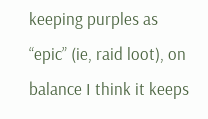keeping purples as “epic” (ie, raid loot), on balance I think it keeps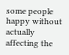some people happy without actually affecting the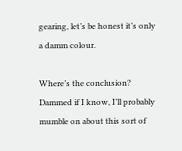gearing, let’s be honest it’s only a damm colour.

Where’s the conclusion?  Dammed if I know, I’ll probably mumble on about this sort of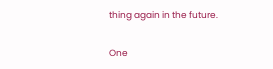thing again in the future.

One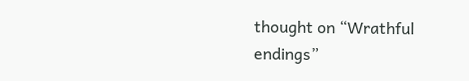thought on “Wrathful endings”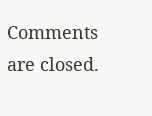Comments are closed.